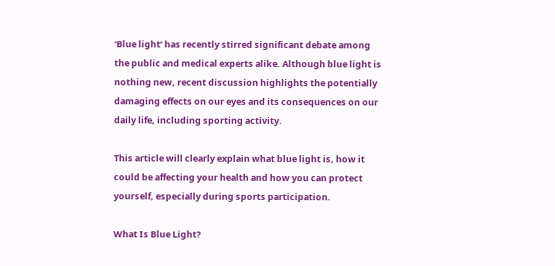‘Blue light’ has recently stirred significant debate among the public and medical experts alike. Although blue light is nothing new, recent discussion highlights the potentially damaging effects on our eyes and its consequences on our daily life, including sporting activity.

This article will clearly explain what blue light is, how it could be affecting your health and how you can protect yourself, especially during sports participation.

What Is Blue Light?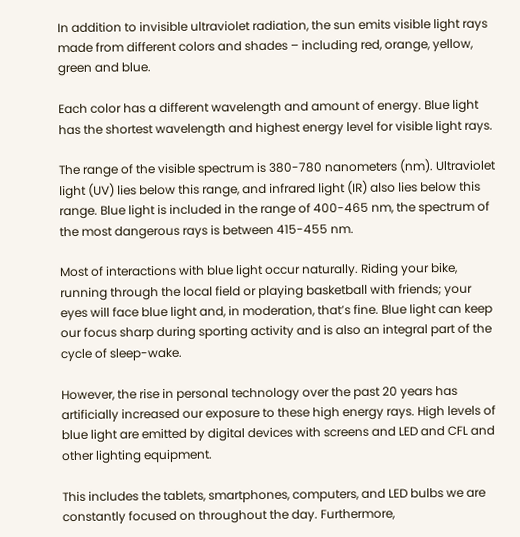In addition to invisible ultraviolet radiation, the sun emits visible light rays made from different colors and shades – including red, orange, yellow, green and blue.

Each color has a different wavelength and amount of energy. Blue light has the shortest wavelength and highest energy level for visible light rays.

The range of the visible spectrum is 380-780 nanometers (nm). Ultraviolet light (UV) lies below this range, and infrared light (IR) also lies below this range. Blue light is included in the range of 400-465 nm, the spectrum of the most dangerous rays is between 415-455 nm.

Most of interactions with blue light occur naturally. Riding your bike, running through the local field or playing basketball with friends; your eyes will face blue light and, in moderation, that’s fine. Blue light can keep our focus sharp during sporting activity and is also an integral part of the cycle of sleep-wake.

However, the rise in personal technology over the past 20 years has artificially increased our exposure to these high energy rays. High levels of blue light are emitted by digital devices with screens and LED and CFL and other lighting equipment.

This includes the tablets, smartphones, computers, and LED bulbs we are constantly focused on throughout the day. Furthermore,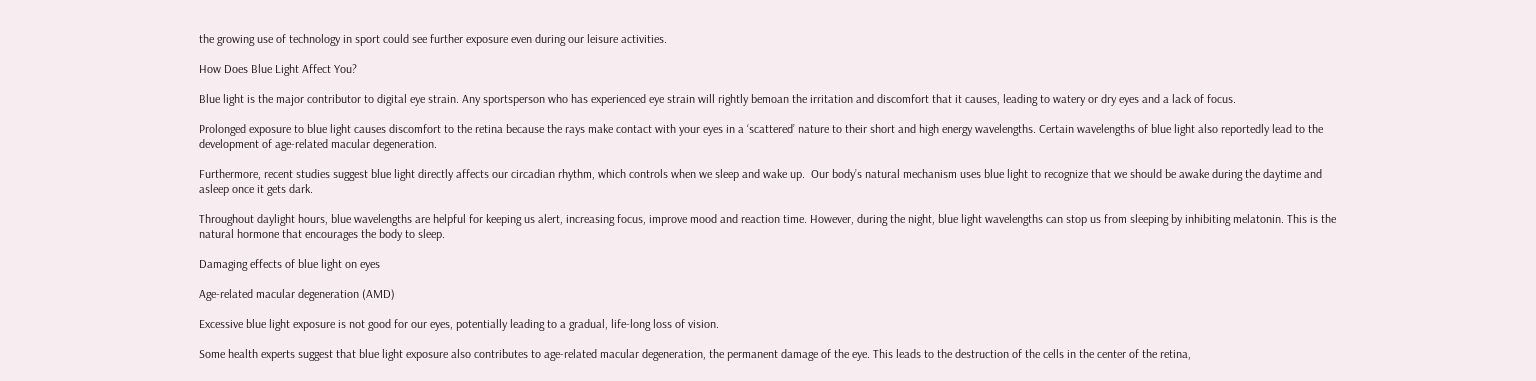the growing use of technology in sport could see further exposure even during our leisure activities.

How Does Blue Light Affect You?

Blue light is the major contributor to digital eye strain. Any sportsperson who has experienced eye strain will rightly bemoan the irritation and discomfort that it causes, leading to watery or dry eyes and a lack of focus.

Prolonged exposure to blue light causes discomfort to the retina because the rays make contact with your eyes in a ‘scattered’ nature to their short and high energy wavelengths. Certain wavelengths of blue light also reportedly lead to the development of age-related macular degeneration.

Furthermore, recent studies suggest blue light directly affects our circadian rhythm, which controls when we sleep and wake up.  Our body’s natural mechanism uses blue light to recognize that we should be awake during the daytime and asleep once it gets dark.

Throughout daylight hours, blue wavelengths are helpful for keeping us alert, increasing focus, improve mood and reaction time. However, during the night, blue light wavelengths can stop us from sleeping by inhibiting melatonin. This is the natural hormone that encourages the body to sleep.

Damaging effects of blue light on eyes

Age-related macular degeneration (AMD)

Excessive blue light exposure is not good for our eyes, potentially leading to a gradual, life-long loss of vision.

Some health experts suggest that blue light exposure also contributes to age-related macular degeneration, the permanent damage of the eye. This leads to the destruction of the cells in the center of the retina,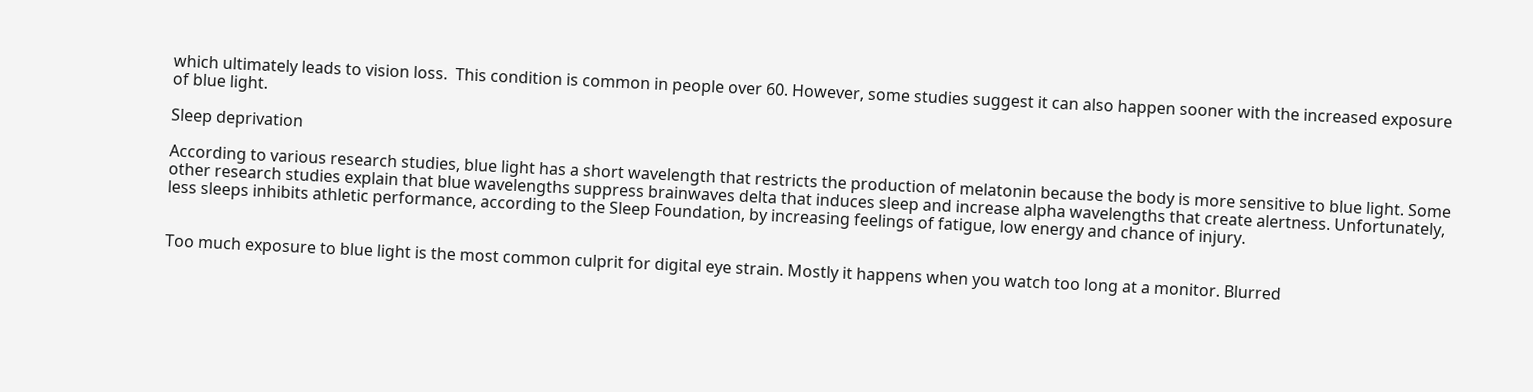which ultimately leads to vision loss.  This condition is common in people over 60. However, some studies suggest it can also happen sooner with the increased exposure of blue light.

Sleep deprivation

According to various research studies, blue light has a short wavelength that restricts the production of melatonin because the body is more sensitive to blue light. Some other research studies explain that blue wavelengths suppress brainwaves delta that induces sleep and increase alpha wavelengths that create alertness. Unfortunately, less sleeps inhibits athletic performance, according to the Sleep Foundation, by increasing feelings of fatigue, low energy and chance of injury.


Too much exposure to blue light is the most common culprit for digital eye strain. Mostly it happens when you watch too long at a monitor. Blurred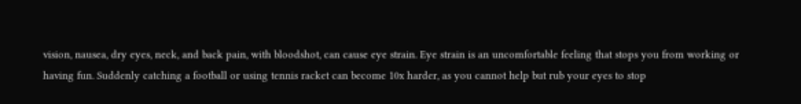vision, nausea, dry eyes, neck, and back pain, with bloodshot, can cause eye strain. Eye strain is an uncomfortable feeling that stops you from working or having fun. Suddenly catching a football or using tennis racket can become 10x harder, as you cannot help but rub your eyes to stop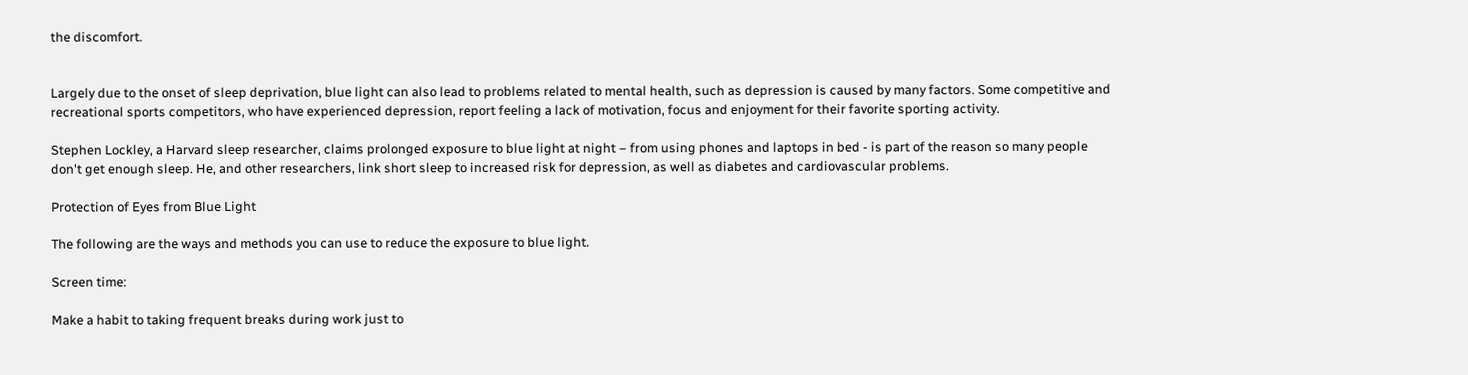the discomfort.


Largely due to the onset of sleep deprivation, blue light can also lead to problems related to mental health, such as depression is caused by many factors. Some competitive and recreational sports competitors, who have experienced depression, report feeling a lack of motivation, focus and enjoyment for their favorite sporting activity.

Stephen Lockley, a Harvard sleep researcher, claims prolonged exposure to blue light at night – from using phones and laptops in bed - is part of the reason so many people don't get enough sleep. He, and other researchers, link short sleep to increased risk for depression, as well as diabetes and cardiovascular problems.

Protection of Eyes from Blue Light

The following are the ways and methods you can use to reduce the exposure to blue light.

Screen time:

Make a habit to taking frequent breaks during work just to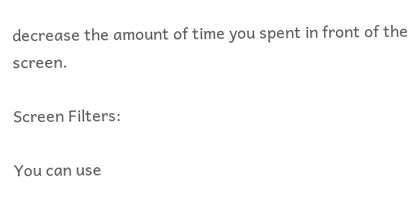decrease the amount of time you spent in front of the screen.

Screen Filters:

You can use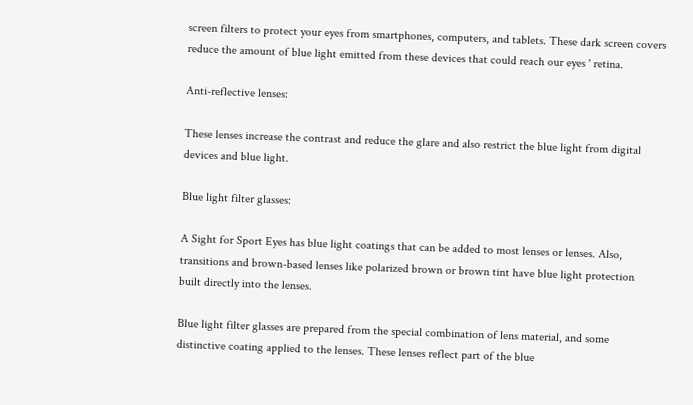screen filters to protect your eyes from smartphones, computers, and tablets. These dark screen covers reduce the amount of blue light emitted from these devices that could reach our eyes ' retina.

Anti-reflective lenses:

These lenses increase the contrast and reduce the glare and also restrict the blue light from digital devices and blue light.

Blue light filter glasses:

A Sight for Sport Eyes has blue light coatings that can be added to most lenses or lenses. Also, transitions and brown-based lenses like polarized brown or brown tint have blue light protection built directly into the lenses.

Blue light filter glasses are prepared from the special combination of lens material, and some distinctive coating applied to the lenses. These lenses reflect part of the blue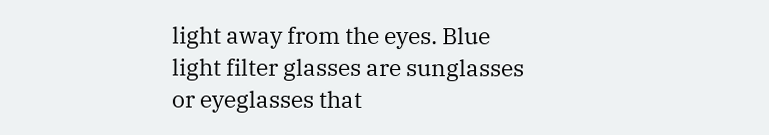light away from the eyes. Blue light filter glasses are sunglasses or eyeglasses that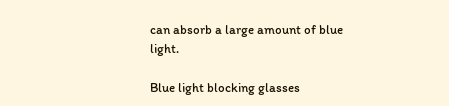can absorb a large amount of blue light.

Blue light blocking glasses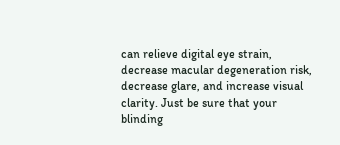can relieve digital eye strain, decrease macular degeneration risk, decrease glare, and increase visual clarity. Just be sure that your blinding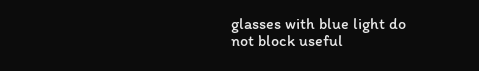glasses with blue light do not block useful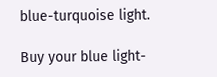blue-turquoise light.

Buy your blue light-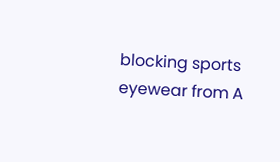blocking sports eyewear from A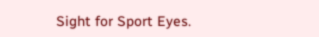Sight for Sport Eyes.